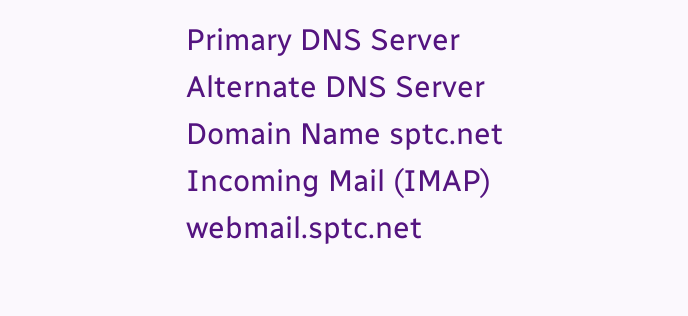Primary DNS Server
Alternate DNS Server
Domain Name sptc.net
Incoming Mail (IMAP) webmail.sptc.net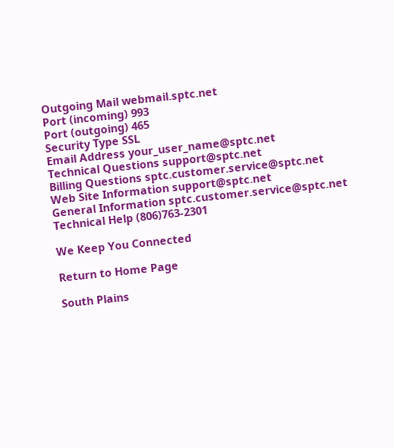Outgoing Mail webmail.sptc.net
Port (incoming) 993
Port (outgoing) 465
Security Type SSL
Email Address your_user_name@sptc.net
Technical Questions support@sptc.net
Billing Questions sptc.customer.service@sptc.net
Web Site Information support@sptc.net
General Information sptc.customer.service@sptc.net
Technical Help (806)763-2301

We Keep You Connected

Return to Home Page

South Plains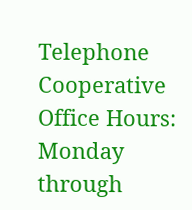Telephone Cooperative
Office Hours: Monday through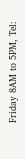Friday 8AM to 5PM, Tel: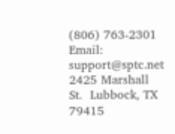(806) 763-2301
Email: support@sptc.net
2425 Marshall St.  Lubbock, TX  79415